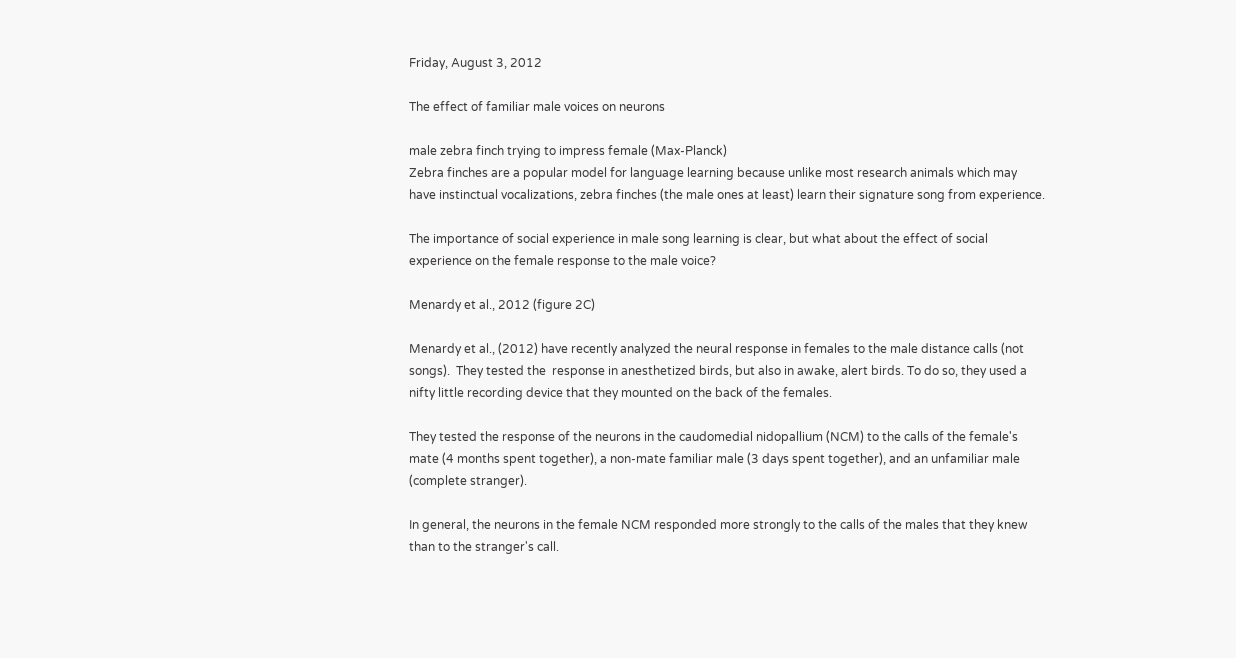Friday, August 3, 2012

The effect of familiar male voices on neurons

male zebra finch trying to impress female (Max-Planck)
Zebra finches are a popular model for language learning because unlike most research animals which may have instinctual vocalizations, zebra finches (the male ones at least) learn their signature song from experience.

The importance of social experience in male song learning is clear, but what about the effect of social experience on the female response to the male voice?

Menardy et al., 2012 (figure 2C)

Menardy et al., (2012) have recently analyzed the neural response in females to the male distance calls (not songs).  They tested the  response in anesthetized birds, but also in awake, alert birds. To do so, they used a nifty little recording device that they mounted on the back of the females.

They tested the response of the neurons in the caudomedial nidopallium (NCM) to the calls of the female's mate (4 months spent together), a non-mate familiar male (3 days spent together), and an unfamiliar male (complete stranger).

In general, the neurons in the female NCM responded more strongly to the calls of the males that they knew than to the stranger's call.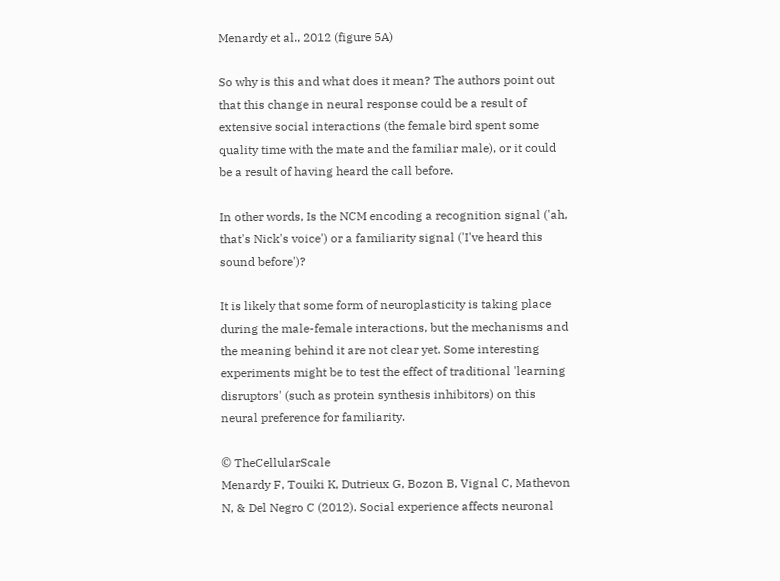Menardy et al., 2012 (figure 5A)

So why is this and what does it mean? The authors point out that this change in neural response could be a result of extensive social interactions (the female bird spent some quality time with the mate and the familiar male), or it could be a result of having heard the call before.

In other words, Is the NCM encoding a recognition signal ('ah, that's Nick's voice') or a familiarity signal ('I've heard this sound before')?

It is likely that some form of neuroplasticity is taking place during the male-female interactions, but the mechanisms and the meaning behind it are not clear yet. Some interesting experiments might be to test the effect of traditional 'learning disruptors' (such as protein synthesis inhibitors) on this neural preference for familiarity.

© TheCellularScale
Menardy F, Touiki K, Dutrieux G, Bozon B, Vignal C, Mathevon N, & Del Negro C (2012). Social experience affects neuronal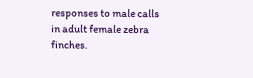responses to male calls in adult female zebra finches.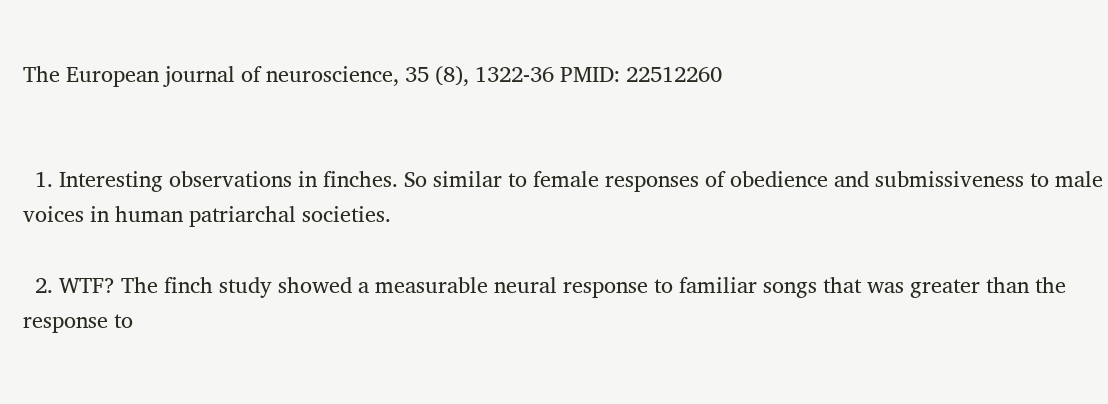The European journal of neuroscience, 35 (8), 1322-36 PMID: 22512260


  1. Interesting observations in finches. So similar to female responses of obedience and submissiveness to male voices in human patriarchal societies.

  2. WTF? The finch study showed a measurable neural response to familiar songs that was greater than the response to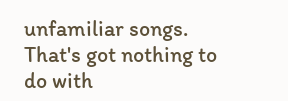unfamiliar songs. That's got nothing to do with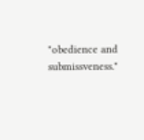"obedience and submissveness."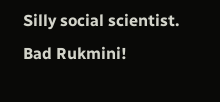Silly social scientist. Bad Rukmini!